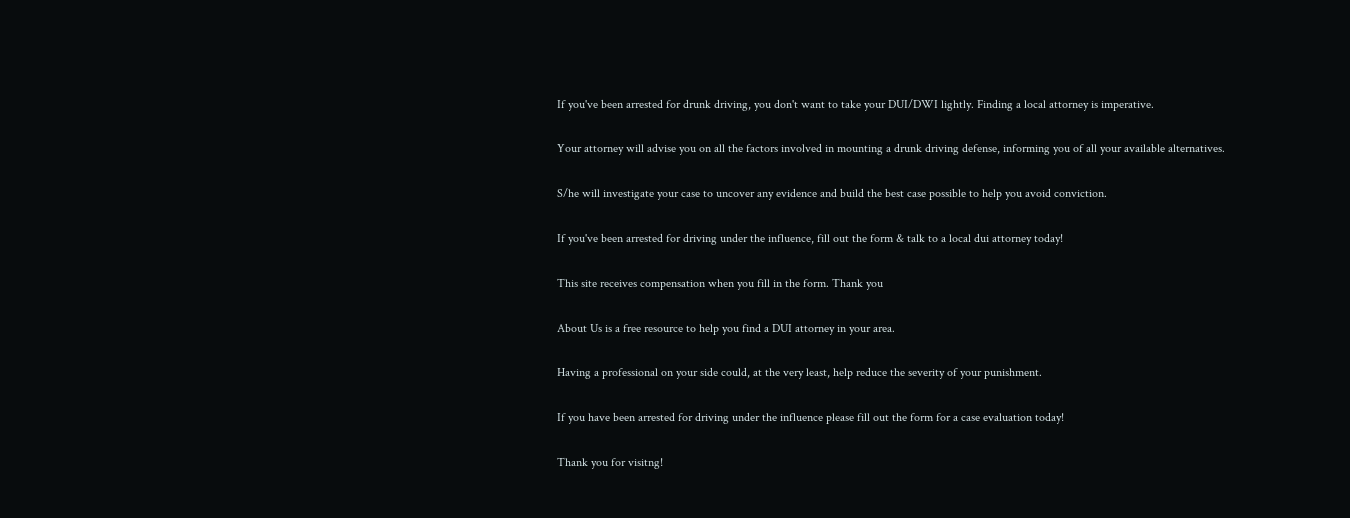If you've been arrested for drunk driving, you don't want to take your DUI/DWI lightly. Finding a local attorney is imperative.

Your attorney will advise you on all the factors involved in mounting a drunk driving defense, informing you of all your available alternatives.

S/he will investigate your case to uncover any evidence and build the best case possible to help you avoid conviction.

If you've been arrested for driving under the influence, fill out the form & talk to a local dui attorney today!

This site receives compensation when you fill in the form. Thank you

About Us is a free resource to help you find a DUI attorney in your area.

Having a professional on your side could, at the very least, help reduce the severity of your punishment.

If you have been arrested for driving under the influence please fill out the form for a case evaluation today!

Thank you for visitng!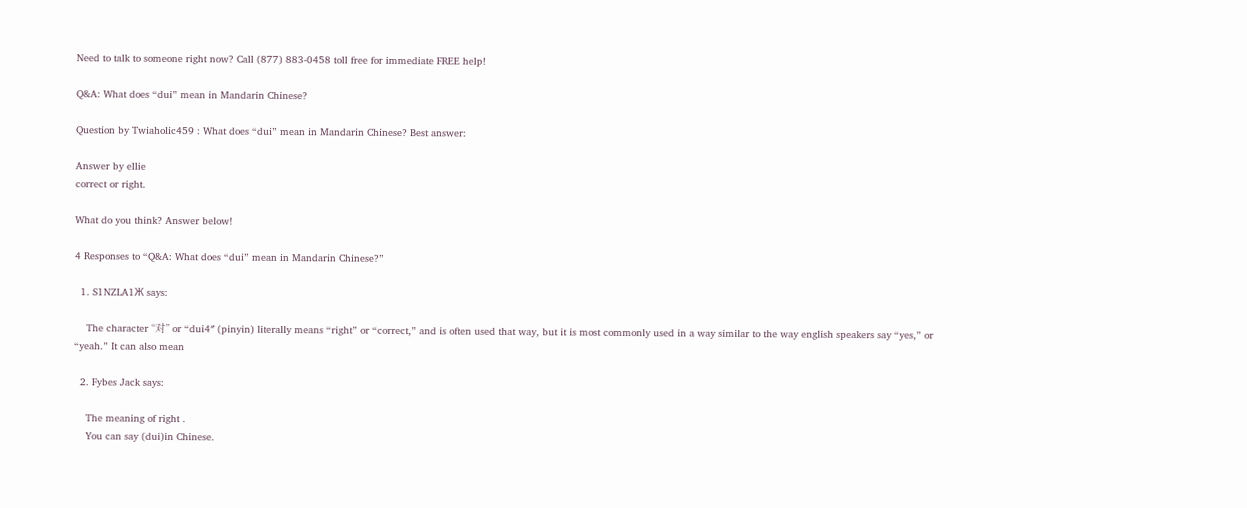Need to talk to someone right now? Call (877) 883-0458 toll free for immediate FREE help!

Q&A: What does “dui” mean in Mandarin Chinese?

Question by Twiaholic459 : What does “dui” mean in Mandarin Chinese? Best answer:

Answer by ellie
correct or right.

What do you think? Answer below!

4 Responses to “Q&A: What does “dui” mean in Mandarin Chinese?”

  1. S1NZLA1Ж says:

    The character “对” or “dui4″ (pinyin) literally means “right” or “correct,” and is often used that way, but it is most commonly used in a way similar to the way english speakers say “yes,” or “yeah.” It can also mean

  2. Fybes Jack says:

    The meaning of right .
    You can say (dui)in Chinese.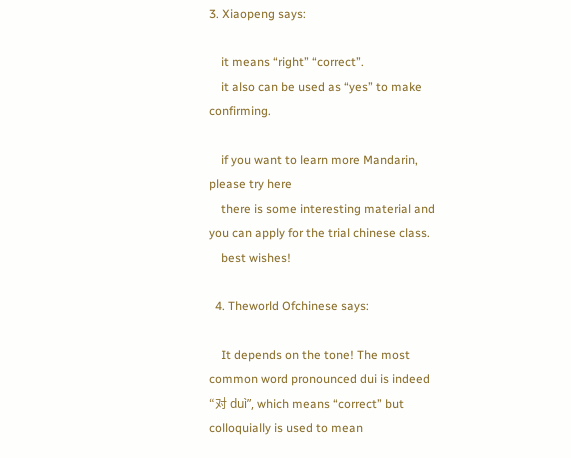3. Xiaopeng says:

    it means “right” “correct”.
    it also can be used as “yes” to make confirming.

    if you want to learn more Mandarin, please try here
    there is some interesting material and you can apply for the trial chinese class.
    best wishes!

  4. Theworld Ofchinese says:

    It depends on the tone! The most common word pronounced dui is indeed “对 duì”, which means “correct” but colloquially is used to mean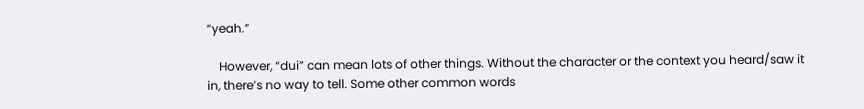“yeah.”

    However, “dui” can mean lots of other things. Without the character or the context you heard/saw it in, there’s no way to tell. Some other common words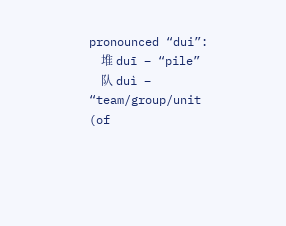pronounced “dui”:
    堆 duī – “pile”
    队 duì – “team/group/unit (of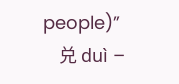people)”
    兑 duì –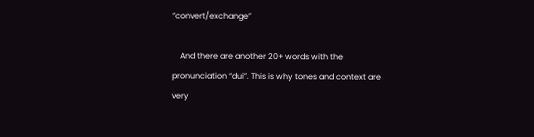“convert/exchange”

    And there are another 20+ words with the pronunciation “dui”. This is why tones and context are very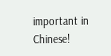important in Chinese!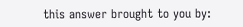this answer brought to you by: